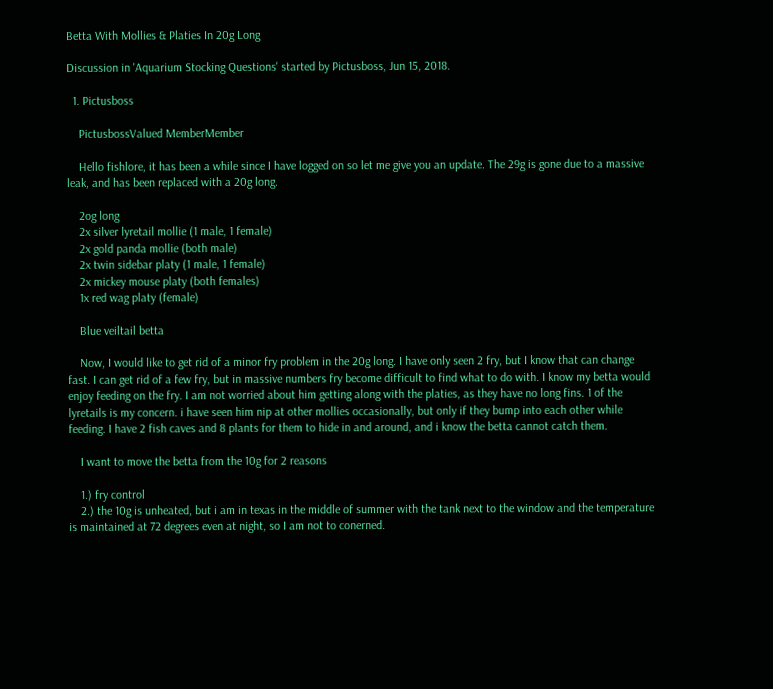Betta With Mollies & Platies In 20g Long

Discussion in 'Aquarium Stocking Questions' started by Pictusboss, Jun 15, 2018.

  1. Pictusboss

    PictusbossValued MemberMember

    Hello fishlore, it has been a while since I have logged on so let me give you an update. The 29g is gone due to a massive leak, and has been replaced with a 20g long.

    2og long
    2x silver lyretail mollie (1 male, 1 female)
    2x gold panda mollie (both male)
    2x twin sidebar platy (1 male, 1 female)
    2x mickey mouse platy (both females)
    1x red wag platy (female)

    Blue veiltail betta

    Now, I would like to get rid of a minor fry problem in the 20g long. I have only seen 2 fry, but I know that can change fast. I can get rid of a few fry, but in massive numbers fry become difficult to find what to do with. I know my betta would enjoy feeding on the fry. I am not worried about him getting along with the platies, as they have no long fins. 1 of the lyretails is my concern. i have seen him nip at other mollies occasionally, but only if they bump into each other while feeding. I have 2 fish caves and 8 plants for them to hide in and around, and i know the betta cannot catch them.

    I want to move the betta from the 10g for 2 reasons

    1.) fry control
    2.) the 10g is unheated, but i am in texas in the middle of summer with the tank next to the window and the temperature is maintained at 72 degrees even at night, so I am not to conerned.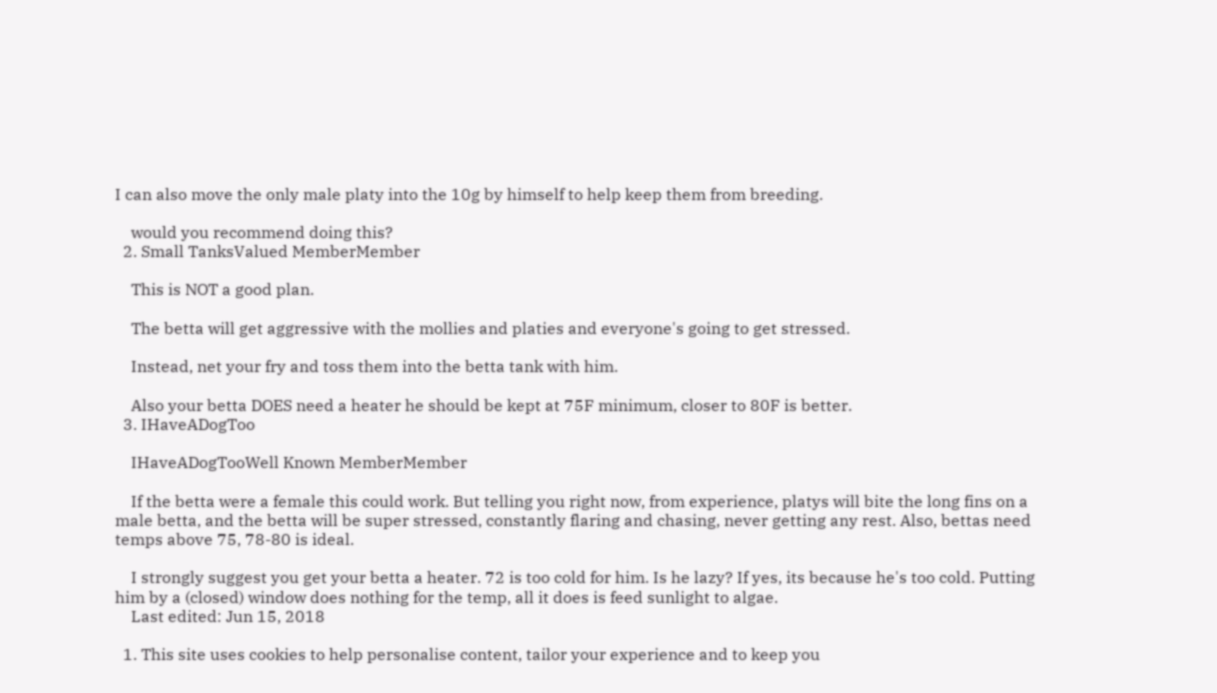I can also move the only male platy into the 10g by himself to help keep them from breeding.

    would you recommend doing this?
  2. Small TanksValued MemberMember

    This is NOT a good plan.

    The betta will get aggressive with the mollies and platies and everyone's going to get stressed.

    Instead, net your fry and toss them into the betta tank with him.

    Also your betta DOES need a heater he should be kept at 75F minimum, closer to 80F is better.
  3. IHaveADogToo

    IHaveADogTooWell Known MemberMember

    If the betta were a female this could work. But telling you right now, from experience, platys will bite the long fins on a male betta, and the betta will be super stressed, constantly flaring and chasing, never getting any rest. Also, bettas need temps above 75, 78-80 is ideal.

    I strongly suggest you get your betta a heater. 72 is too cold for him. Is he lazy? If yes, its because he's too cold. Putting him by a (closed) window does nothing for the temp, all it does is feed sunlight to algae.
    Last edited: Jun 15, 2018

  1. This site uses cookies to help personalise content, tailor your experience and to keep you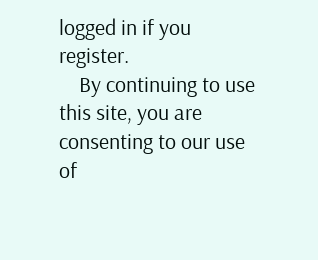logged in if you register.
    By continuing to use this site, you are consenting to our use of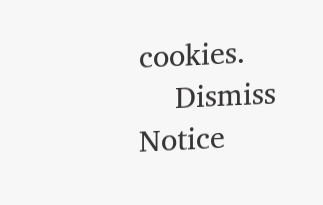cookies.
    Dismiss Notice